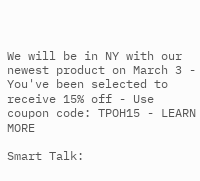We will be in NY with our newest product on March 3 - You've been selected to receive 15% off - Use coupon code: TPOH15 - LEARN MORE

Smart Talk: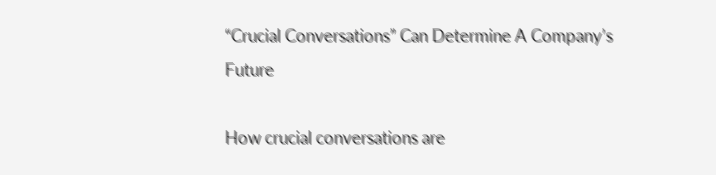“Crucial Conversations” Can Determine A Company’s Future

How crucial conversations are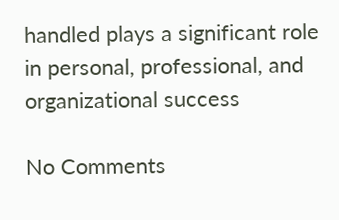handled plays a significant role in personal, professional, and organizational success

No Comments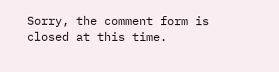Sorry, the comment form is closed at this time.